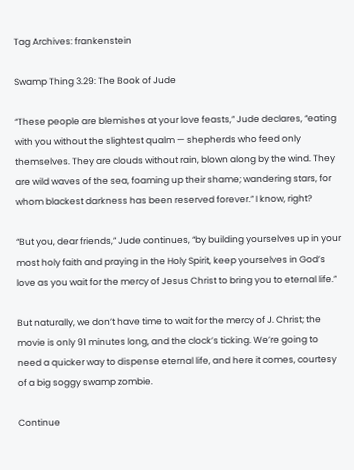Tag Archives: frankenstein

Swamp Thing 3.29: The Book of Jude

“These people are blemishes at your love feasts,” Jude declares, “eating with you without the slightest qualm — shepherds who feed only themselves. They are clouds without rain, blown along by the wind. They are wild waves of the sea, foaming up their shame; wandering stars, for whom blackest darkness has been reserved forever.” I know, right?

“But you, dear friends,” Jude continues, “by building yourselves up in your most holy faith and praying in the Holy Spirit, keep yourselves in God’s love as you wait for the mercy of Jesus Christ to bring you to eternal life.”

But naturally, we don’t have time to wait for the mercy of J. Christ; the movie is only 91 minutes long, and the clock’s ticking. We’re going to need a quicker way to dispense eternal life, and here it comes, courtesy of a big soggy swamp zombie.

Continue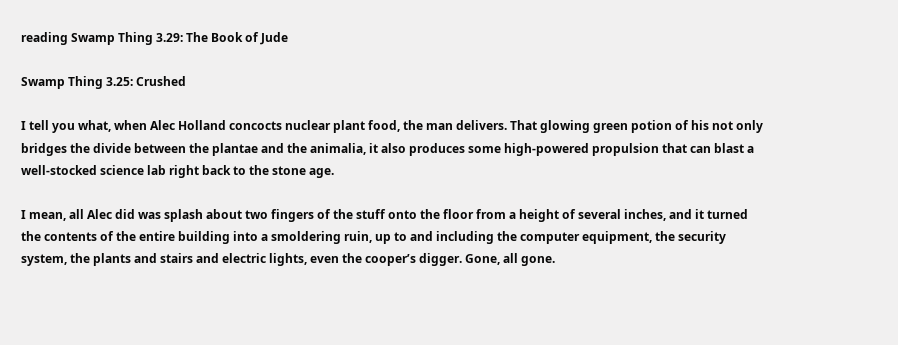reading Swamp Thing 3.29: The Book of Jude

Swamp Thing 3.25: Crushed

I tell you what, when Alec Holland concocts nuclear plant food, the man delivers. That glowing green potion of his not only bridges the divide between the plantae and the animalia, it also produces some high-powered propulsion that can blast a well-stocked science lab right back to the stone age.

I mean, all Alec did was splash about two fingers of the stuff onto the floor from a height of several inches, and it turned the contents of the entire building into a smoldering ruin, up to and including the computer equipment, the security system, the plants and stairs and electric lights, even the cooper’s digger. Gone, all gone.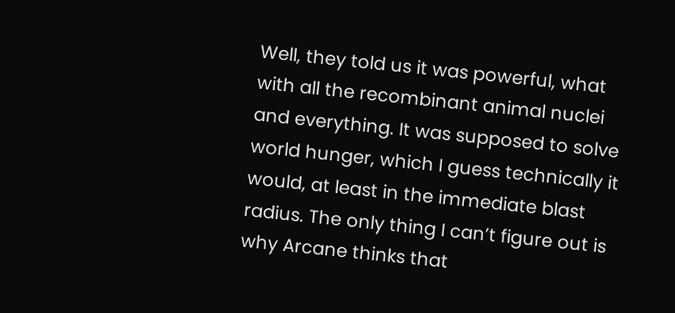Well, they told us it was powerful, what with all the recombinant animal nuclei and everything. It was supposed to solve world hunger, which I guess technically it would, at least in the immediate blast radius. The only thing I can’t figure out is why Arcane thinks that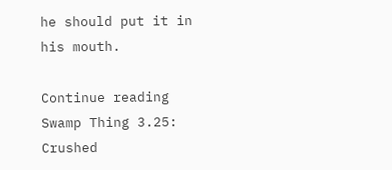he should put it in his mouth.

Continue reading Swamp Thing 3.25: Crushed